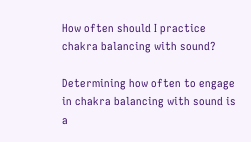How often should I practice chakra balancing with sound?

Determining how often to engage in chakra balancing with sound is a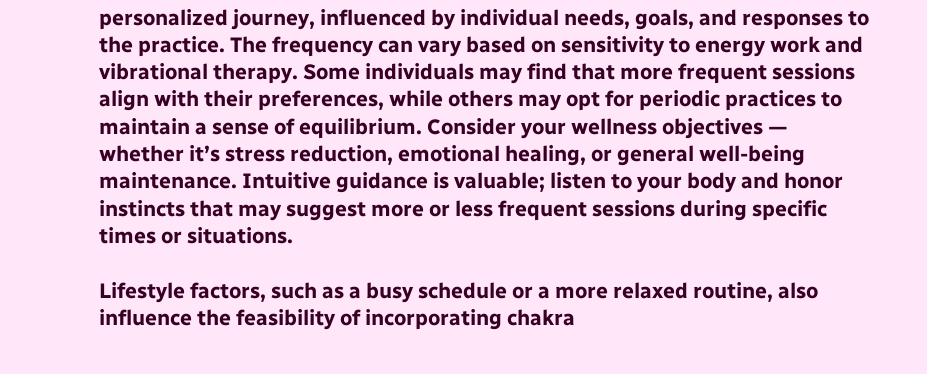personalized journey, influenced by individual needs, goals, and responses to the practice. The frequency can vary based on sensitivity to energy work and vibrational therapy. Some individuals may find that more frequent sessions align with their preferences, while others may opt for periodic practices to maintain a sense of equilibrium. Consider your wellness objectives — whether it’s stress reduction, emotional healing, or general well-being maintenance. Intuitive guidance is valuable; listen to your body and honor instincts that may suggest more or less frequent sessions during specific times or situations.

Lifestyle factors, such as a busy schedule or a more relaxed routine, also influence the feasibility of incorporating chakra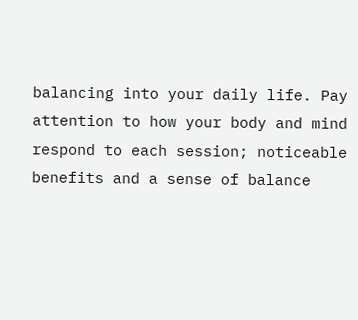balancing into your daily life. Pay attention to how your body and mind respond to each session; noticeable benefits and a sense of balance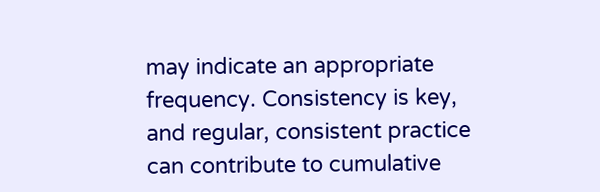may indicate an appropriate frequency. Consistency is key, and regular, consistent practice can contribute to cumulative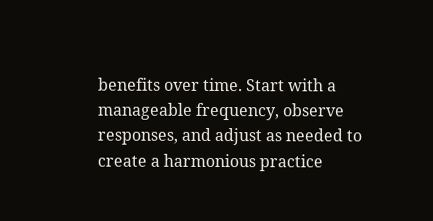benefits over time. Start with a manageable frequency, observe responses, and adjust as needed to create a harmonious practice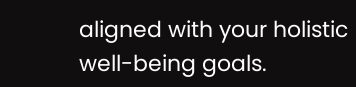aligned with your holistic well-being goals.